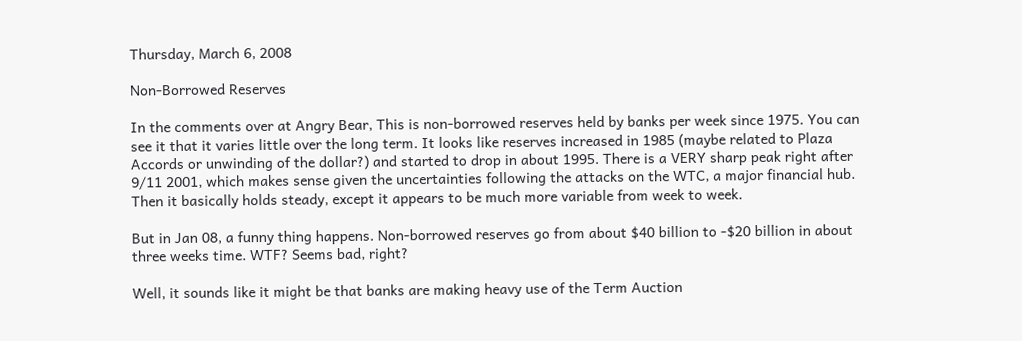Thursday, March 6, 2008

Non-Borrowed Reserves

In the comments over at Angry Bear, This is non-borrowed reserves held by banks per week since 1975. You can see it that it varies little over the long term. It looks like reserves increased in 1985 (maybe related to Plaza Accords or unwinding of the dollar?) and started to drop in about 1995. There is a VERY sharp peak right after 9/11 2001, which makes sense given the uncertainties following the attacks on the WTC, a major financial hub. Then it basically holds steady, except it appears to be much more variable from week to week.

But in Jan 08, a funny thing happens. Non-borrowed reserves go from about $40 billion to -$20 billion in about three weeks time. WTF? Seems bad, right?

Well, it sounds like it might be that banks are making heavy use of the Term Auction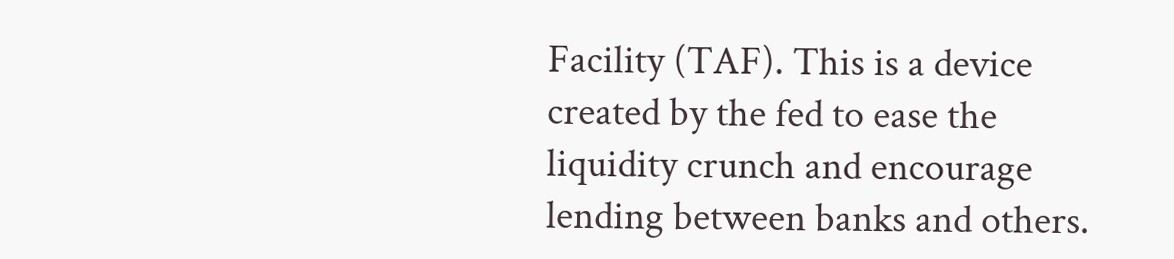Facility (TAF). This is a device created by the fed to ease the liquidity crunch and encourage lending between banks and others.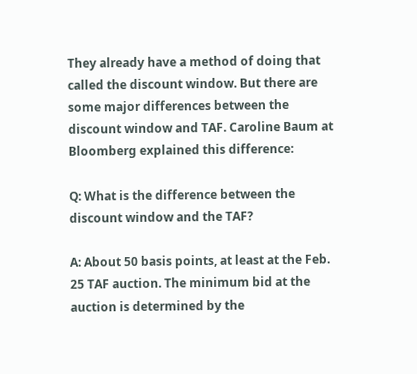They already have a method of doing that called the discount window. But there are some major differences between the discount window and TAF. Caroline Baum at Bloomberg explained this difference:

Q: What is the difference between the discount window and the TAF?

A: About 50 basis points, at least at the Feb. 25 TAF auction. The minimum bid at the auction is determined by the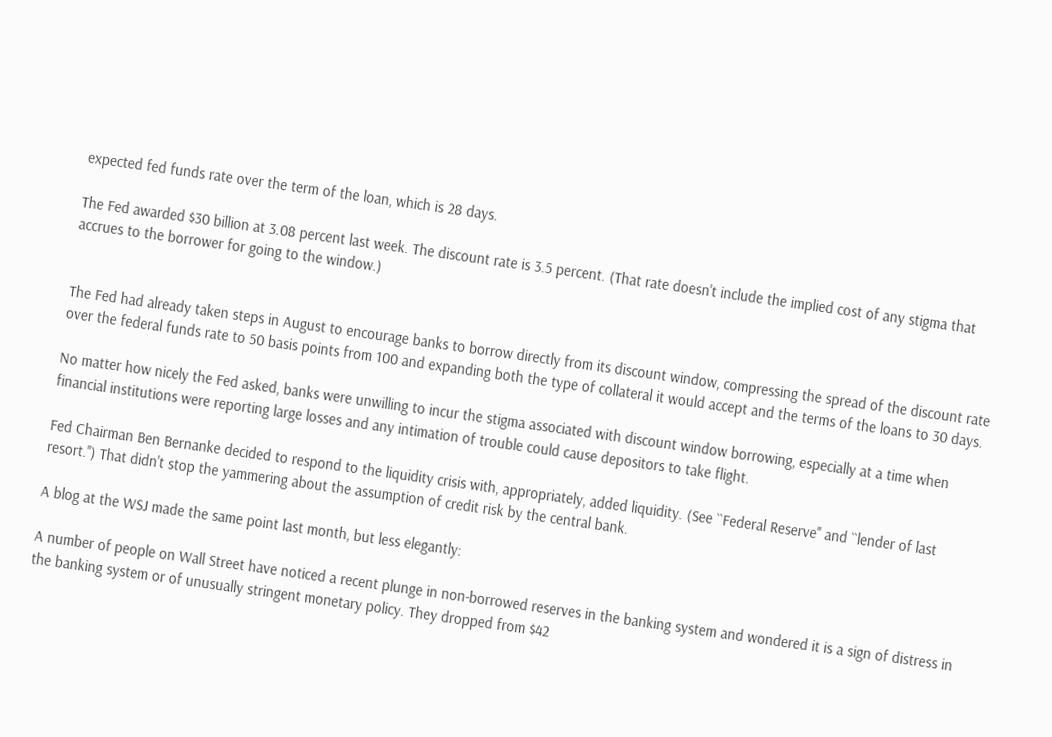expected fed funds rate over the term of the loan, which is 28 days.

The Fed awarded $30 billion at 3.08 percent last week. The discount rate is 3.5 percent. (That rate doesn't include the implied cost of any stigma that accrues to the borrower for going to the window.)


The Fed had already taken steps in August to encourage banks to borrow directly from its discount window, compressing the spread of the discount rate over the federal funds rate to 50 basis points from 100 and expanding both the type of collateral it would accept and the terms of the loans to 30 days.

No matter how nicely the Fed asked, banks were unwilling to incur the stigma associated with discount window borrowing, especially at a time when financial institutions were reporting large losses and any intimation of trouble could cause depositors to take flight.

Fed Chairman Ben Bernanke decided to respond to the liquidity crisis with, appropriately, added liquidity. (See ``Federal Reserve'' and ``lender of last resort.'') That didn't stop the yammering about the assumption of credit risk by the central bank.

A blog at the WSJ made the same point last month, but less elegantly:

A number of people on Wall Street have noticed a recent plunge in non-borrowed reserves in the banking system and wondered it is a sign of distress in the banking system or of unusually stringent monetary policy. They dropped from $42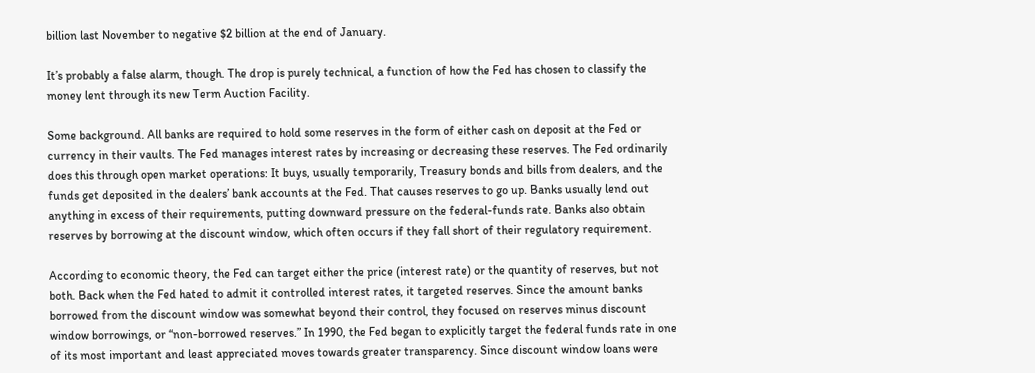billion last November to negative $2 billion at the end of January.

It’s probably a false alarm, though. The drop is purely technical, a function of how the Fed has chosen to classify the money lent through its new Term Auction Facility.

Some background. All banks are required to hold some reserves in the form of either cash on deposit at the Fed or currency in their vaults. The Fed manages interest rates by increasing or decreasing these reserves. The Fed ordinarily does this through open market operations: It buys, usually temporarily, Treasury bonds and bills from dealers, and the funds get deposited in the dealers’ bank accounts at the Fed. That causes reserves to go up. Banks usually lend out anything in excess of their requirements, putting downward pressure on the federal-funds rate. Banks also obtain reserves by borrowing at the discount window, which often occurs if they fall short of their regulatory requirement.

According to economic theory, the Fed can target either the price (interest rate) or the quantity of reserves, but not both. Back when the Fed hated to admit it controlled interest rates, it targeted reserves. Since the amount banks borrowed from the discount window was somewhat beyond their control, they focused on reserves minus discount window borrowings, or “non-borrowed reserves.” In 1990, the Fed began to explicitly target the federal funds rate in one of its most important and least appreciated moves towards greater transparency. Since discount window loans were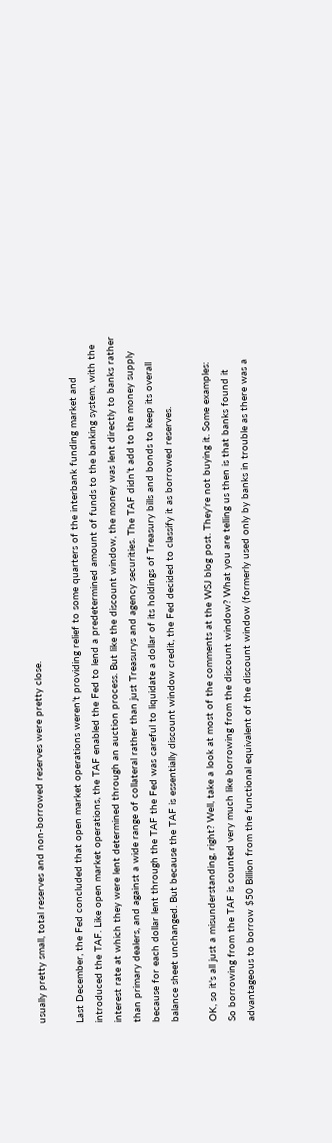usually pretty small, total reserves and non-borrowed reserves were pretty close.

Last December, the Fed concluded that open market operations weren’t providing relief to some quarters of the interbank funding market and introduced the TAF. Like open market operations, the TAF enabled the Fed to lend a predetermined amount of funds to the banking system, with the interest rate at which they were lent determined through an auction process. But like the discount window, the money was lent directly to banks rather than primary dealers, and against a wide range of collateral rather than just Treasurys and agency securities. The TAF didn’t add to the money supply because for each dollar lent through the TAF the Fed was careful to liquidate a dollar of its holdings of Treasury bills and bonds to keep its overall balance sheet unchanged. But because the TAF is essentially discount window credit, the Fed decided to classify it as borrowed reserves.

OK, so it's all just a misunderstanding, right? Well, take a look at most of the comments at the WSJ blog post. They're not buying it. Some examples:
So borrowing from the TAF is counted very much like borrowing from the discount window? What you are telling us then is that banks found it advantageous to borrow $50 Billion from the functional equivalent of the discount window (formerly used only by banks in trouble as there was a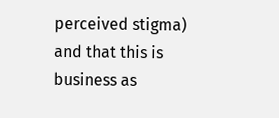perceived stigma) and that this is business as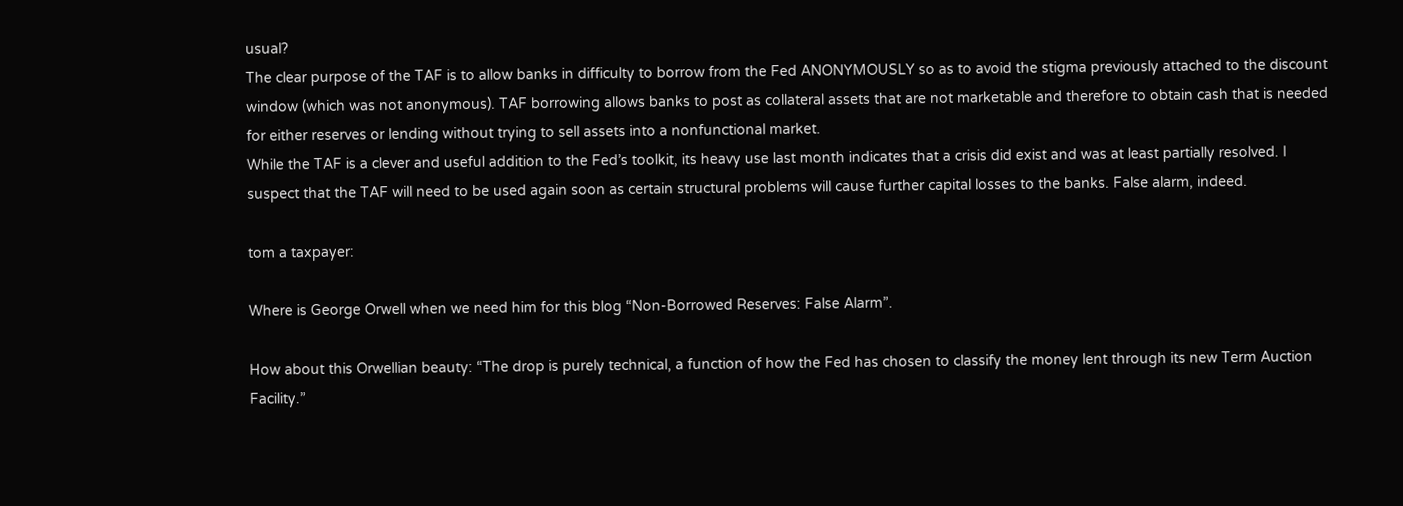usual?
The clear purpose of the TAF is to allow banks in difficulty to borrow from the Fed ANONYMOUSLY so as to avoid the stigma previously attached to the discount window (which was not anonymous). TAF borrowing allows banks to post as collateral assets that are not marketable and therefore to obtain cash that is needed for either reserves or lending without trying to sell assets into a nonfunctional market.
While the TAF is a clever and useful addition to the Fed’s toolkit, its heavy use last month indicates that a crisis did exist and was at least partially resolved. I suspect that the TAF will need to be used again soon as certain structural problems will cause further capital losses to the banks. False alarm, indeed.

tom a taxpayer:

Where is George Orwell when we need him for this blog “Non-Borrowed Reserves: False Alarm”.

How about this Orwellian beauty: “The drop is purely technical, a function of how the Fed has chosen to classify the money lent through its new Term Auction Facility.”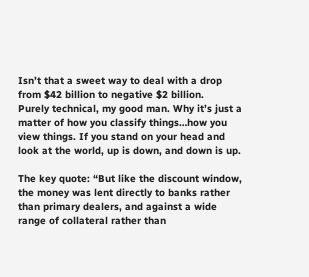Isn’t that a sweet way to deal with a drop from $42 billion to negative $2 billion.
Purely technical, my good man. Why it’s just a matter of how you classify things…how you view things. If you stand on your head and look at the world, up is down, and down is up.

The key quote: “But like the discount window, the money was lent directly to banks rather than primary dealers, and against a wide range of collateral rather than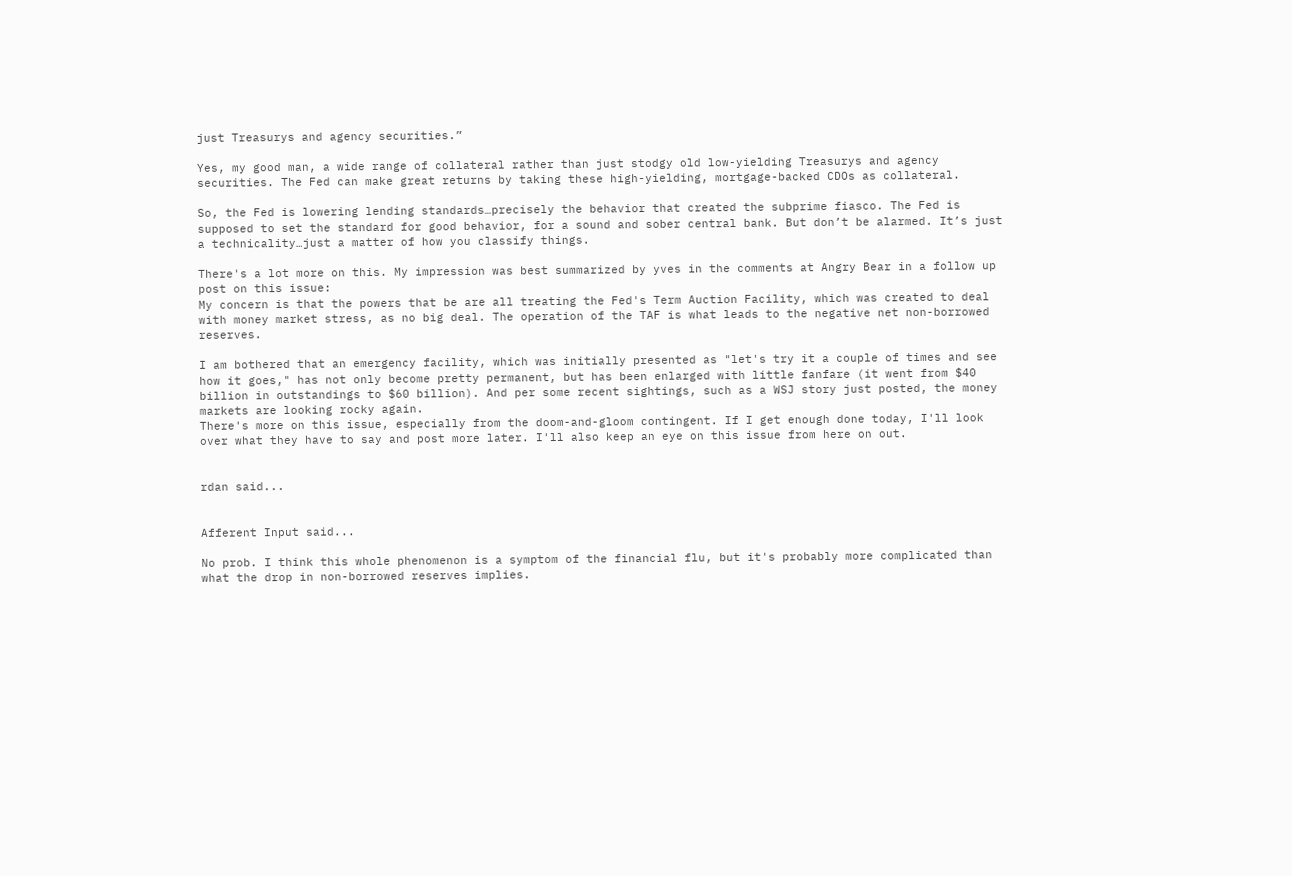just Treasurys and agency securities.”

Yes, my good man, a wide range of collateral rather than just stodgy old low-yielding Treasurys and agency securities. The Fed can make great returns by taking these high-yielding, mortgage-backed CDOs as collateral.

So, the Fed is lowering lending standards…precisely the behavior that created the subprime fiasco. The Fed is supposed to set the standard for good behavior, for a sound and sober central bank. But don’t be alarmed. It’s just a technicality…just a matter of how you classify things.

There's a lot more on this. My impression was best summarized by yves in the comments at Angry Bear in a follow up post on this issue:
My concern is that the powers that be are all treating the Fed's Term Auction Facility, which was created to deal with money market stress, as no big deal. The operation of the TAF is what leads to the negative net non-borrowed reserves.

I am bothered that an emergency facility, which was initially presented as "let's try it a couple of times and see how it goes," has not only become pretty permanent, but has been enlarged with little fanfare (it went from $40 billion in outstandings to $60 billion). And per some recent sightings, such as a WSJ story just posted, the money markets are looking rocky again.
There's more on this issue, especially from the doom-and-gloom contingent. If I get enough done today, I'll look over what they have to say and post more later. I'll also keep an eye on this issue from here on out.


rdan said...


Afferent Input said...

No prob. I think this whole phenomenon is a symptom of the financial flu, but it's probably more complicated than what the drop in non-borrowed reserves implies.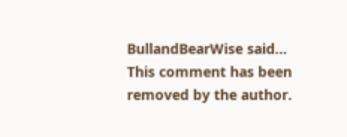BullandBearWise said...
This comment has been removed by the author.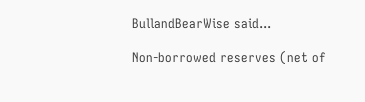BullandBearWise said...

Non-borrowed reserves (net of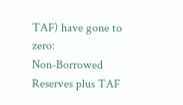TAF) have gone to zero:
Non-Borrowed Reserves plus TAF